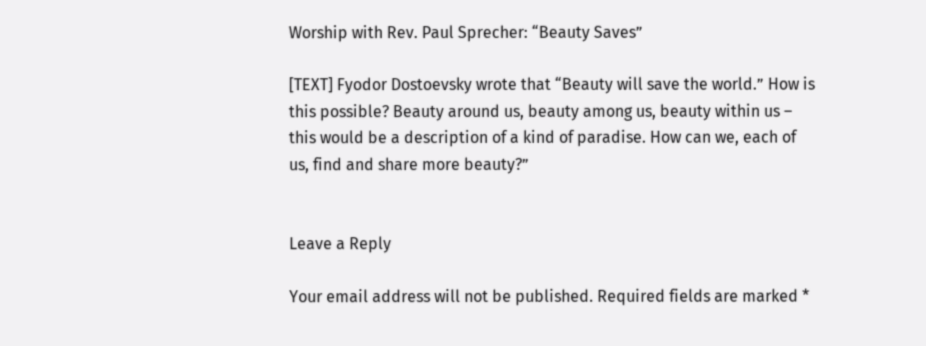Worship with Rev. Paul Sprecher: “Beauty Saves”

[TEXT] Fyodor Dostoevsky wrote that “Beauty will save the world.” How is this possible? Beauty around us, beauty among us, beauty within us – this would be a description of a kind of paradise. How can we, each of us, find and share more beauty?”


Leave a Reply

Your email address will not be published. Required fields are marked *